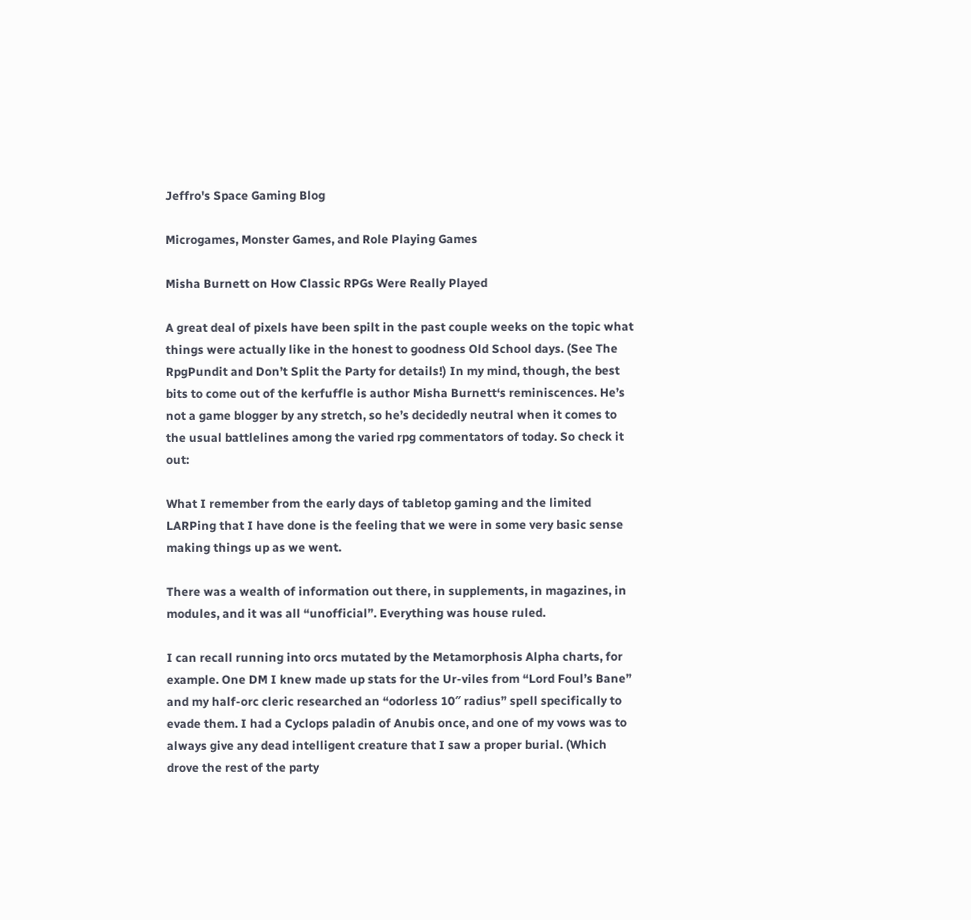Jeffro's Space Gaming Blog

Microgames, Monster Games, and Role Playing Games

Misha Burnett on How Classic RPGs Were Really Played

A great deal of pixels have been spilt in the past couple weeks on the topic what things were actually like in the honest to goodness Old School days. (See The RpgPundit and Don’t Split the Party for details!) In my mind, though, the best bits to come out of the kerfuffle is author Misha Burnett‘s reminiscences. He’s not a game blogger by any stretch, so he’s decidedly neutral when it comes to the usual battlelines among the varied rpg commentators of today. So check it out:

What I remember from the early days of tabletop gaming and the limited LARPing that I have done is the feeling that we were in some very basic sense making things up as we went.

There was a wealth of information out there, in supplements, in magazines, in modules, and it was all “unofficial”. Everything was house ruled.

I can recall running into orcs mutated by the Metamorphosis Alpha charts, for example. One DM I knew made up stats for the Ur-viles from “Lord Foul’s Bane” and my half-orc cleric researched an “odorless 10″ radius” spell specifically to evade them. I had a Cyclops paladin of Anubis once, and one of my vows was to always give any dead intelligent creature that I saw a proper burial. (Which drove the rest of the party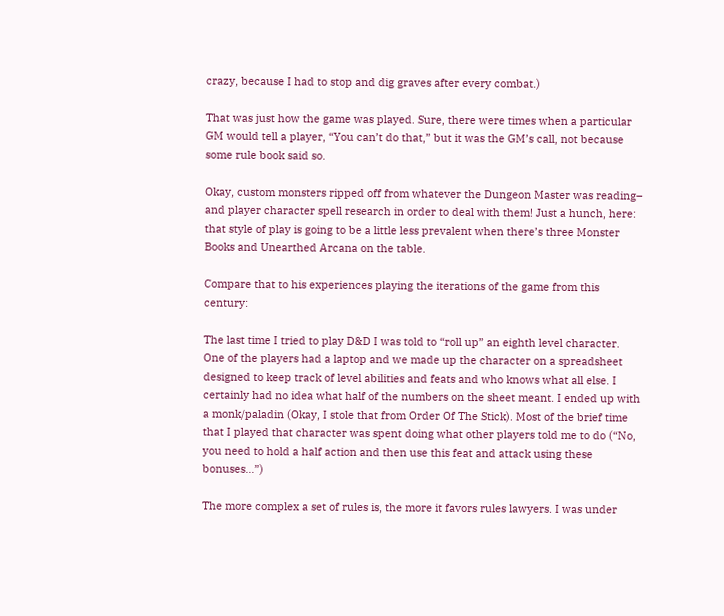crazy, because I had to stop and dig graves after every combat.)

That was just how the game was played. Sure, there were times when a particular GM would tell a player, “You can’t do that,” but it was the GM’s call, not because some rule book said so.

Okay, custom monsters ripped off from whatever the Dungeon Master was reading– and player character spell research in order to deal with them! Just a hunch, here: that style of play is going to be a little less prevalent when there’s three Monster Books and Unearthed Arcana on the table.

Compare that to his experiences playing the iterations of the game from this century:

The last time I tried to play D&D I was told to “roll up” an eighth level character. One of the players had a laptop and we made up the character on a spreadsheet designed to keep track of level abilities and feats and who knows what all else. I certainly had no idea what half of the numbers on the sheet meant. I ended up with a monk/paladin (Okay, I stole that from Order Of The Stick). Most of the brief time that I played that character was spent doing what other players told me to do (“No, you need to hold a half action and then use this feat and attack using these bonuses…”)

The more complex a set of rules is, the more it favors rules lawyers. I was under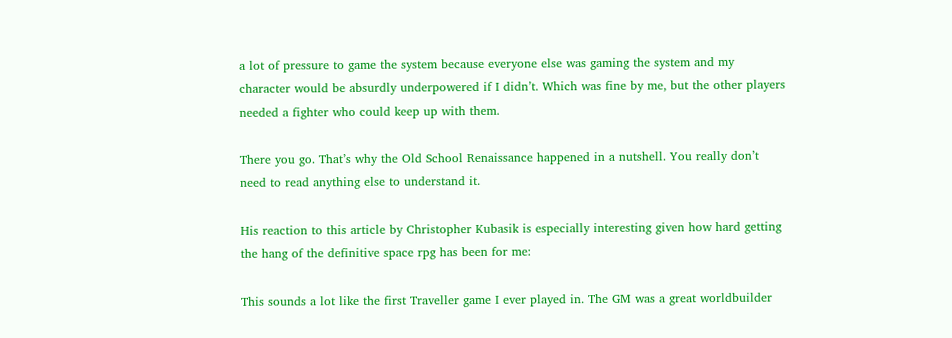a lot of pressure to game the system because everyone else was gaming the system and my character would be absurdly underpowered if I didn’t. Which was fine by me, but the other players needed a fighter who could keep up with them.

There you go. That’s why the Old School Renaissance happened in a nutshell. You really don’t need to read anything else to understand it.

His reaction to this article by Christopher Kubasik is especially interesting given how hard getting the hang of the definitive space rpg has been for me:

This sounds a lot like the first Traveller game I ever played in. The GM was a great worldbuilder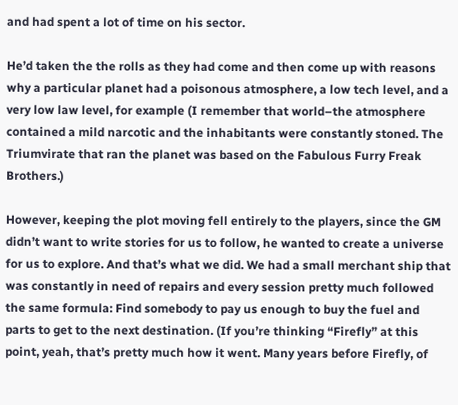and had spent a lot of time on his sector.

He’d taken the the rolls as they had come and then come up with reasons why a particular planet had a poisonous atmosphere, a low tech level, and a very low law level, for example (I remember that world–the atmosphere contained a mild narcotic and the inhabitants were constantly stoned. The Triumvirate that ran the planet was based on the Fabulous Furry Freak Brothers.)

However, keeping the plot moving fell entirely to the players, since the GM didn’t want to write stories for us to follow, he wanted to create a universe for us to explore. And that’s what we did. We had a small merchant ship that was constantly in need of repairs and every session pretty much followed the same formula: Find somebody to pay us enough to buy the fuel and parts to get to the next destination. (If you’re thinking “Firefly” at this point, yeah, that’s pretty much how it went. Many years before Firefly, of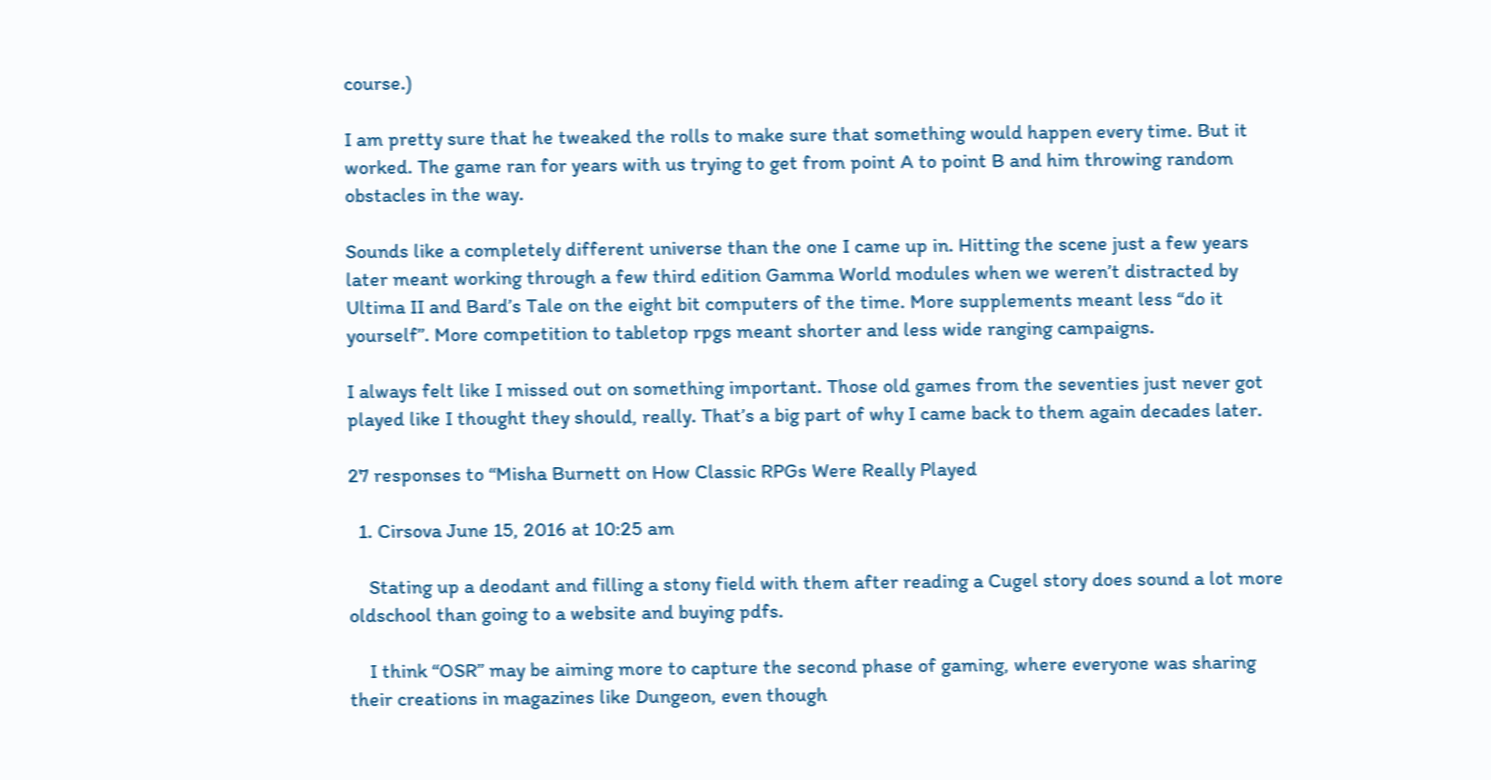course.)

I am pretty sure that he tweaked the rolls to make sure that something would happen every time. But it worked. The game ran for years with us trying to get from point A to point B and him throwing random obstacles in the way.

Sounds like a completely different universe than the one I came up in. Hitting the scene just a few years later meant working through a few third edition Gamma World modules when we weren’t distracted by Ultima II and Bard’s Tale on the eight bit computers of the time. More supplements meant less “do it yourself”. More competition to tabletop rpgs meant shorter and less wide ranging campaigns.

I always felt like I missed out on something important. Those old games from the seventies just never got played like I thought they should, really. That’s a big part of why I came back to them again decades later.

27 responses to “Misha Burnett on How Classic RPGs Were Really Played

  1. Cirsova June 15, 2016 at 10:25 am

    Stating up a deodant and filling a stony field with them after reading a Cugel story does sound a lot more oldschool than going to a website and buying pdfs.

    I think “OSR” may be aiming more to capture the second phase of gaming, where everyone was sharing their creations in magazines like Dungeon, even though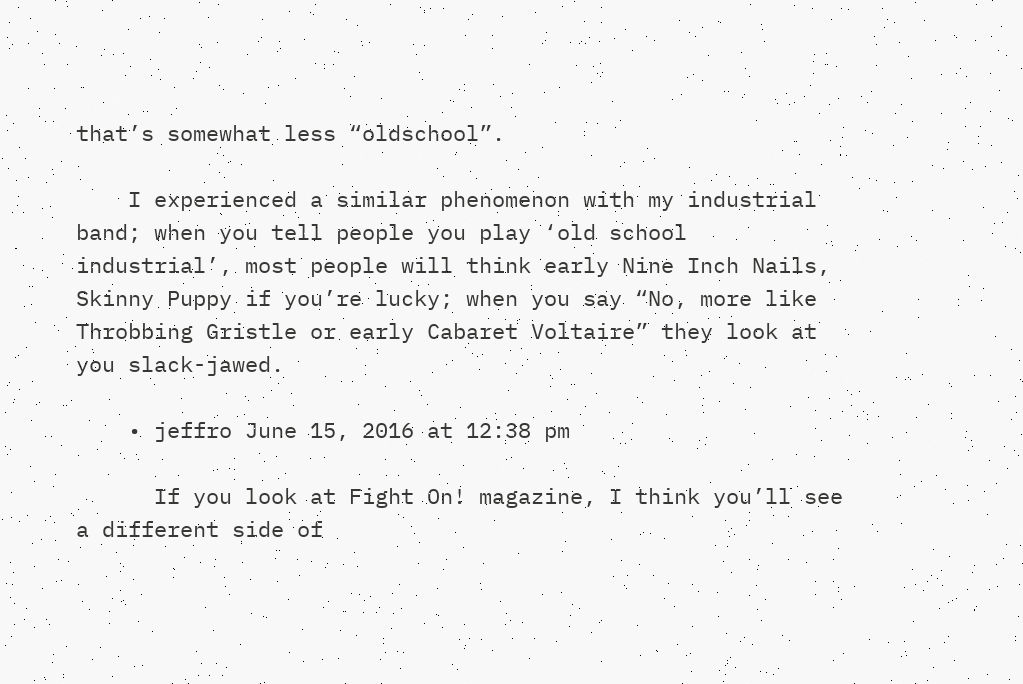that’s somewhat less “oldschool”.

    I experienced a similar phenomenon with my industrial band; when you tell people you play ‘old school industrial’, most people will think early Nine Inch Nails, Skinny Puppy if you’re lucky; when you say “No, more like Throbbing Gristle or early Cabaret Voltaire” they look at you slack-jawed.

    • jeffro June 15, 2016 at 12:38 pm

      If you look at Fight On! magazine, I think you’ll see a different side of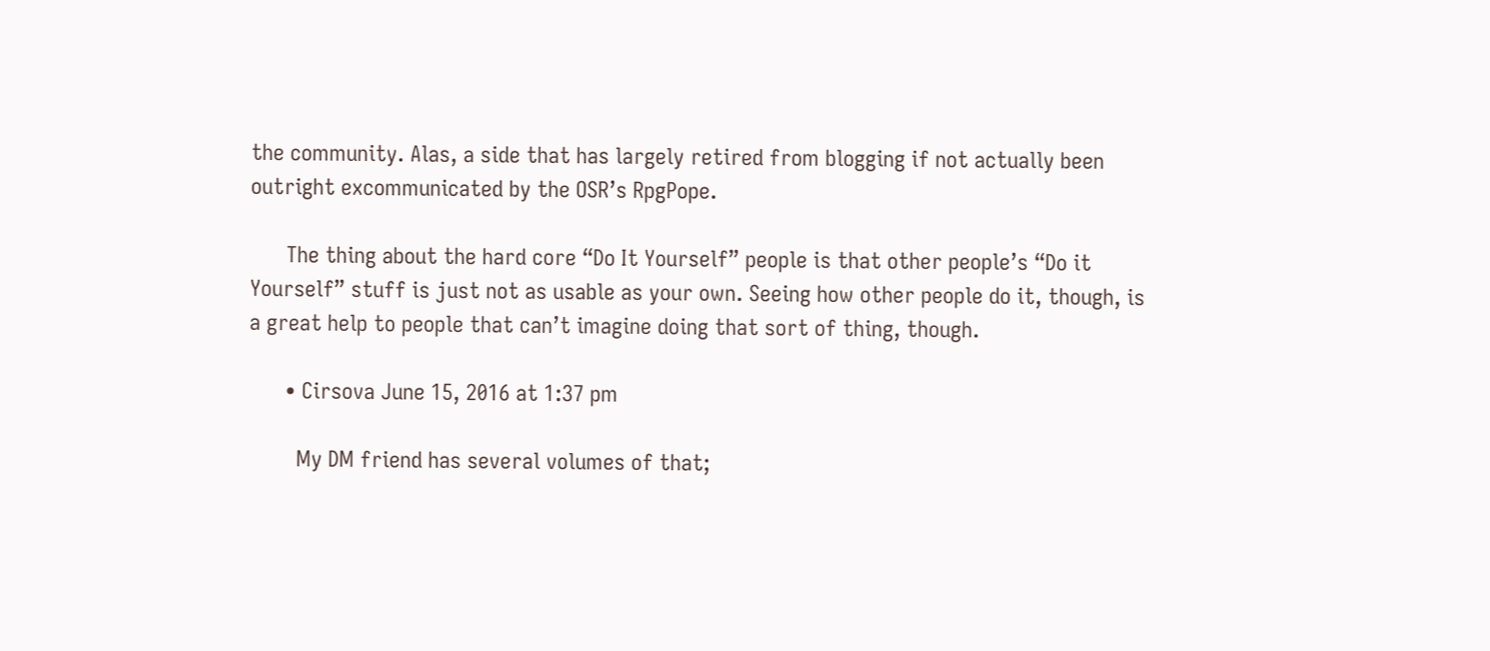the community. Alas, a side that has largely retired from blogging if not actually been outright excommunicated by the OSR’s RpgPope.

      The thing about the hard core “Do It Yourself” people is that other people’s “Do it Yourself” stuff is just not as usable as your own. Seeing how other people do it, though, is a great help to people that can’t imagine doing that sort of thing, though.

      • Cirsova June 15, 2016 at 1:37 pm

        My DM friend has several volumes of that;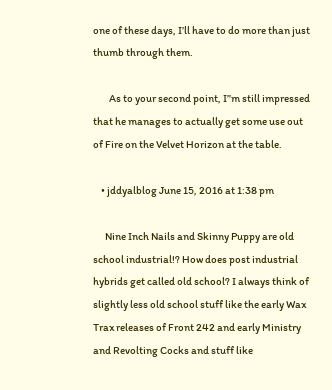one of these days, I’ll have to do more than just thumb through them.

        As to your second point, I”m still impressed that he manages to actually get some use out of Fire on the Velvet Horizon at the table.

    • jddyalblog June 15, 2016 at 1:38 pm

      Nine Inch Nails and Skinny Puppy are old school industrial!? How does post industrial hybrids get called old school? I always think of slightly less old school stuff like the early Wax Trax releases of Front 242 and early Ministry and Revolting Cocks and stuff like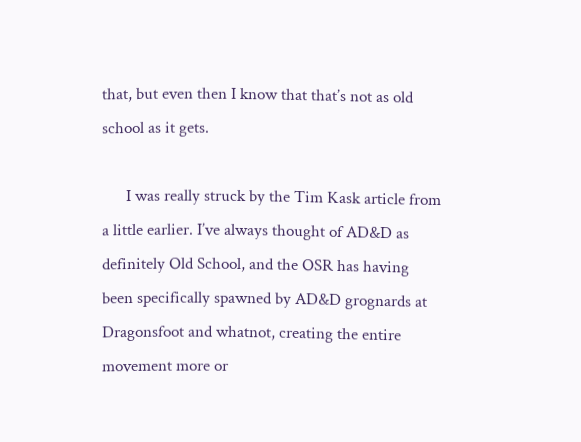that, but even then I know that that’s not as old school as it gets.

      I was really struck by the Tim Kask article from a little earlier. I’ve always thought of AD&D as definitely Old School, and the OSR has having been specifically spawned by AD&D grognards at Dragonsfoot and whatnot, creating the entire movement more or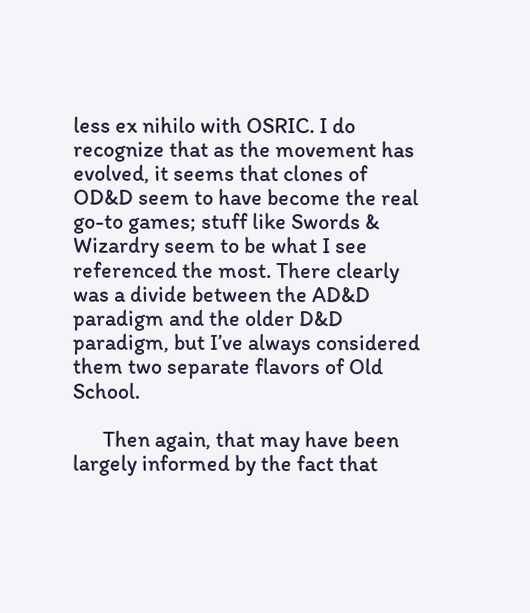less ex nihilo with OSRIC. I do recognize that as the movement has evolved, it seems that clones of OD&D seem to have become the real go-to games; stuff like Swords & Wizardry seem to be what I see referenced the most. There clearly was a divide between the AD&D paradigm and the older D&D paradigm, but I’ve always considered them two separate flavors of Old School.

      Then again, that may have been largely informed by the fact that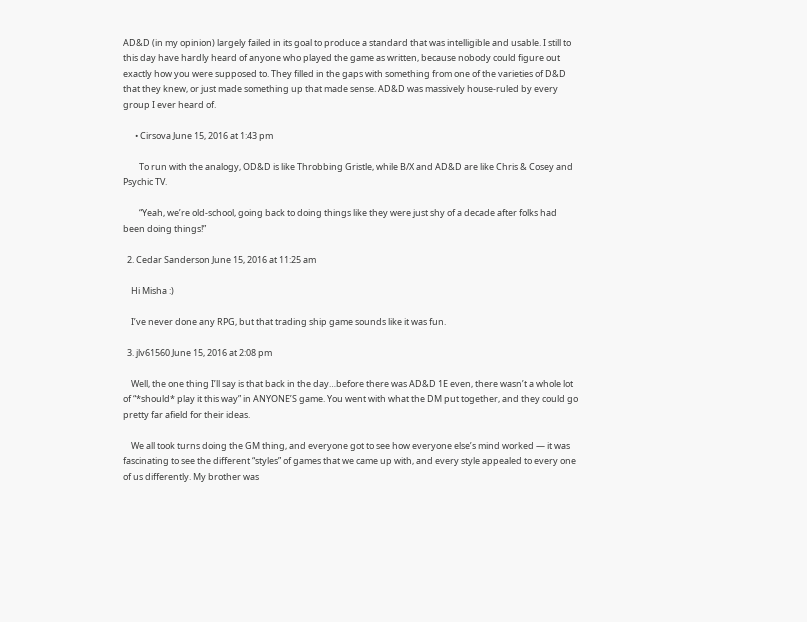AD&D (in my opinion) largely failed in its goal to produce a standard that was intelligible and usable. I still to this day have hardly heard of anyone who played the game as written, because nobody could figure out exactly how you were supposed to. They filled in the gaps with something from one of the varieties of D&D that they knew, or just made something up that made sense. AD&D was massively house-ruled by every group I ever heard of.

      • Cirsova June 15, 2016 at 1:43 pm

        To run with the analogy, OD&D is like Throbbing Gristle, while B/X and AD&D are like Chris & Cosey and Psychic TV.

        “Yeah, we’re old-school, going back to doing things like they were just shy of a decade after folks had been doing things!”

  2. Cedar Sanderson June 15, 2016 at 11:25 am

    Hi Misha :)

    I’ve never done any RPG, but that trading ship game sounds like it was fun.

  3. jlv61560 June 15, 2016 at 2:08 pm

    Well, the one thing I’ll say is that back in the day…before there was AD&D 1E even, there wasn’t a whole lot of “*should* play it this way” in ANYONE’S game. You went with what the DM put together, and they could go pretty far afield for their ideas.

    We all took turns doing the GM thing, and everyone got to see how everyone else’s mind worked — it was fascinating to see the different “styles” of games that we came up with, and every style appealed to every one of us differently. My brother was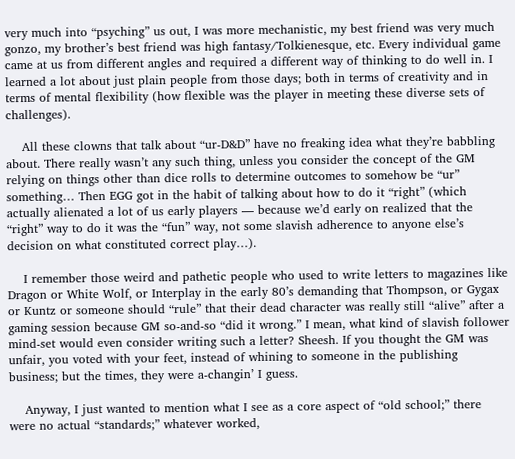very much into “psyching” us out, I was more mechanistic, my best friend was very much gonzo, my brother’s best friend was high fantasy/Tolkienesque, etc. Every individual game came at us from different angles and required a different way of thinking to do well in. I learned a lot about just plain people from those days; both in terms of creativity and in terms of mental flexibility (how flexible was the player in meeting these diverse sets of challenges).

    All these clowns that talk about “ur-D&D” have no freaking idea what they’re babbling about. There really wasn’t any such thing, unless you consider the concept of the GM relying on things other than dice rolls to determine outcomes to somehow be “ur” something… Then EGG got in the habit of talking about how to do it “right” (which actually alienated a lot of us early players — because we’d early on realized that the “right” way to do it was the “fun” way, not some slavish adherence to anyone else’s decision on what constituted correct play…).

    I remember those weird and pathetic people who used to write letters to magazines like Dragon or White Wolf, or Interplay in the early 80’s demanding that Thompson, or Gygax or Kuntz or someone should “rule” that their dead character was really still “alive” after a gaming session because GM so-and-so “did it wrong.” I mean, what kind of slavish follower mind-set would even consider writing such a letter? Sheesh. If you thought the GM was unfair, you voted with your feet, instead of whining to someone in the publishing business; but the times, they were a-changin’ I guess.

    Anyway, I just wanted to mention what I see as a core aspect of “old school;” there were no actual “standards;” whatever worked,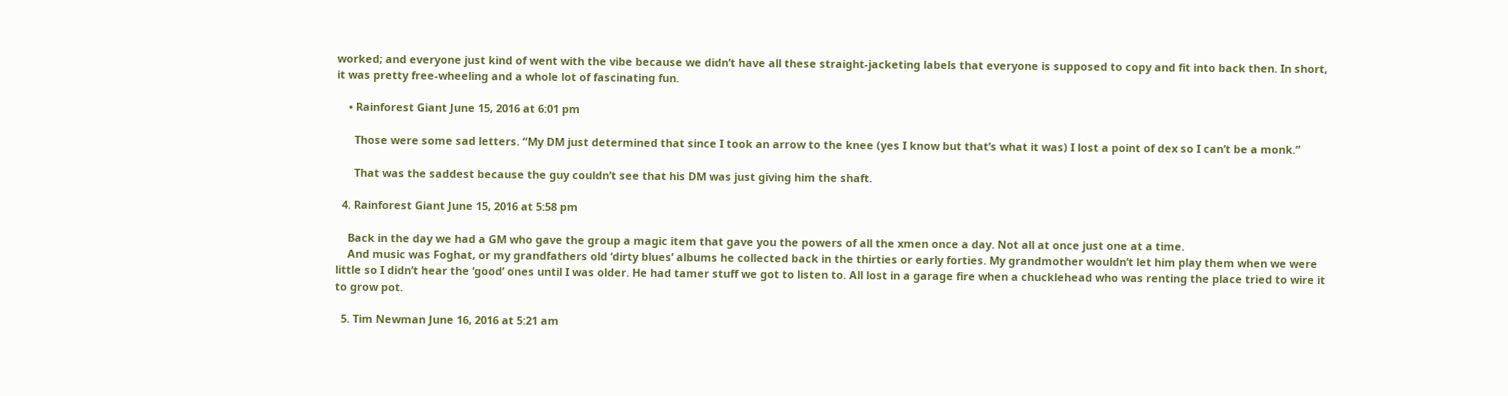worked; and everyone just kind of went with the vibe because we didn’t have all these straight-jacketing labels that everyone is supposed to copy and fit into back then. In short, it was pretty free-wheeling and a whole lot of fascinating fun.

    • Rainforest Giant June 15, 2016 at 6:01 pm

      Those were some sad letters. “My DM just determined that since I took an arrow to the knee (yes I know but that’s what it was) I lost a point of dex so I can’t be a monk.”

      That was the saddest because the guy couldn’t see that his DM was just giving him the shaft.

  4. Rainforest Giant June 15, 2016 at 5:58 pm

    Back in the day we had a GM who gave the group a magic item that gave you the powers of all the xmen once a day. Not all at once just one at a time.
    And music was Foghat, or my grandfathers old ‘dirty blues’ albums he collected back in the thirties or early forties. My grandmother wouldn’t let him play them when we were little so I didn’t hear the ‘good’ ones until I was older. He had tamer stuff we got to listen to. All lost in a garage fire when a chucklehead who was renting the place tried to wire it to grow pot.

  5. Tim Newman June 16, 2016 at 5:21 am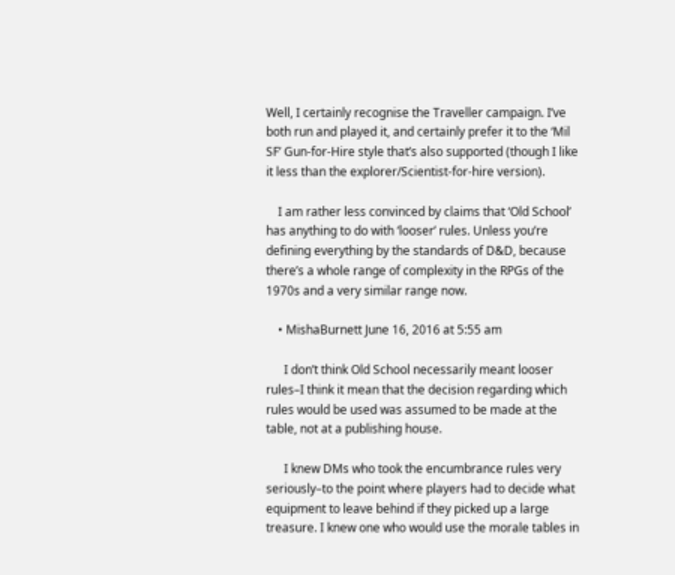Well, I certainly recognise the Traveller campaign. I’ve both run and played it, and certainly prefer it to the ‘Mil SF’ Gun-for-Hire style that’s also supported (though I like it less than the explorer/Scientist-for-hire version).

    I am rather less convinced by claims that ‘Old School’ has anything to do with ‘looser’ rules. Unless you’re defining everything by the standards of D&D, because there’s a whole range of complexity in the RPGs of the 1970s and a very similar range now.

    • MishaBurnett June 16, 2016 at 5:55 am

      I don’t think Old School necessarily meant looser rules–I think it mean that the decision regarding which rules would be used was assumed to be made at the table, not at a publishing house.

      I knew DMs who took the encumbrance rules very seriously–to the point where players had to decide what equipment to leave behind if they picked up a large treasure. I knew one who would use the morale tables in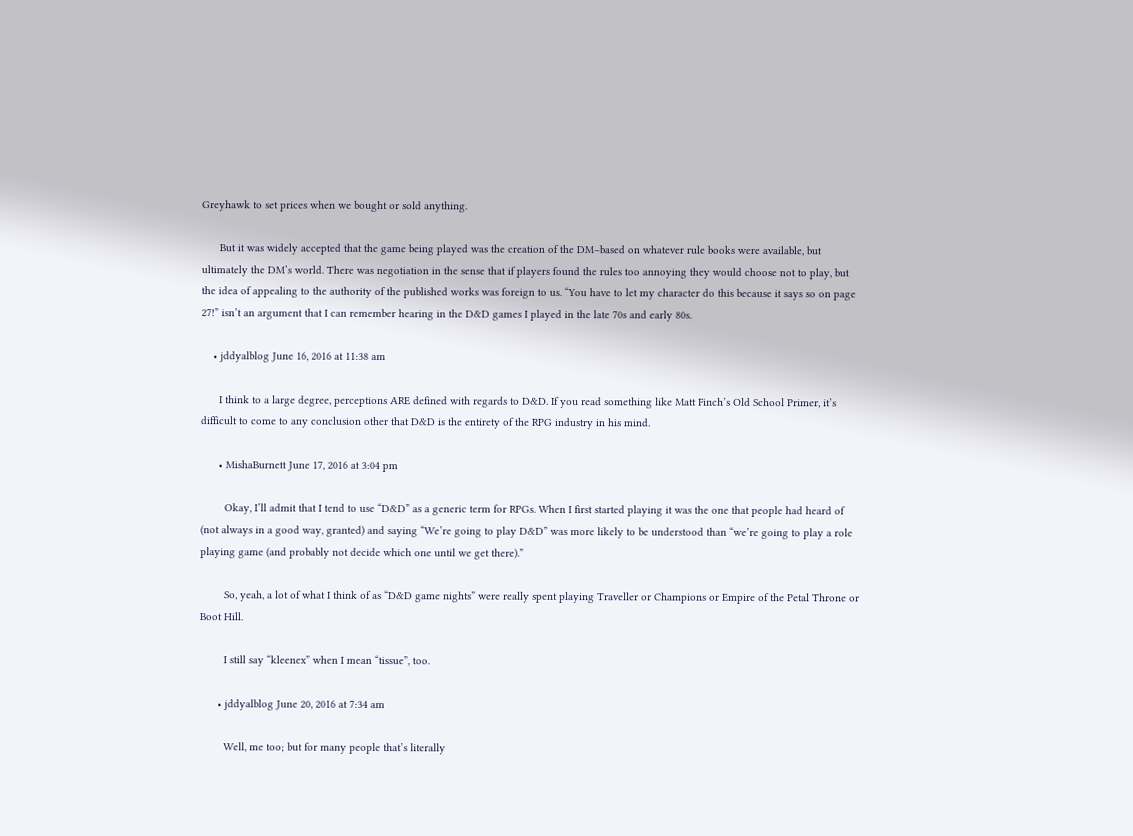Greyhawk to set prices when we bought or sold anything.

      But it was widely accepted that the game being played was the creation of the DM–based on whatever rule books were available, but ultimately the DM’s world. There was negotiation in the sense that if players found the rules too annoying they would choose not to play, but the idea of appealing to the authority of the published works was foreign to us. “You have to let my character do this because it says so on page 27!” isn’t an argument that I can remember hearing in the D&D games I played in the late 70s and early 80s.

    • jddyalblog June 16, 2016 at 11:38 am

      I think to a large degree, perceptions ARE defined with regards to D&D. If you read something like Matt Finch’s Old School Primer, it’s difficult to come to any conclusion other that D&D is the entirety of the RPG industry in his mind.

      • MishaBurnett June 17, 2016 at 3:04 pm

        Okay, I’ll admit that I tend to use “D&D” as a generic term for RPGs. When I first started playing it was the one that people had heard of (not always in a good way, granted) and saying “We’re going to play D&D” was more likely to be understood than “we’re going to play a role playing game (and probably not decide which one until we get there).”

        So, yeah, a lot of what I think of as “D&D game nights” were really spent playing Traveller or Champions or Empire of the Petal Throne or Boot Hill.

        I still say “kleenex” when I mean “tissue”, too.

      • jddyalblog June 20, 2016 at 7:34 am

        Well, me too; but for many people that’s literally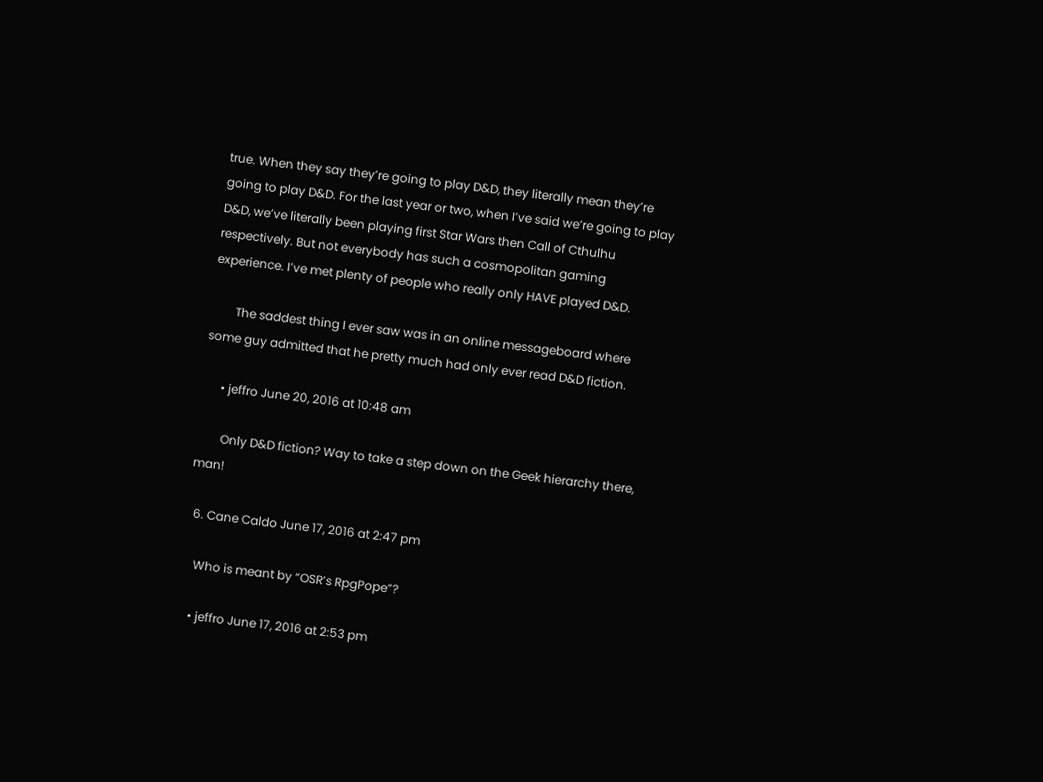true. When they say they’re going to play D&D, they literally mean they’re going to play D&D. For the last year or two, when I’ve said we’re going to play D&D, we’ve literally been playing first Star Wars then Call of Cthulhu respectively. But not everybody has such a cosmopolitan gaming experience. I’ve met plenty of people who really only HAVE played D&D.

        The saddest thing I ever saw was in an online messageboard where some guy admitted that he pretty much had only ever read D&D fiction.

      • jeffro June 20, 2016 at 10:48 am

        Only D&D fiction? Way to take a step down on the Geek hierarchy there, man!

  6. Cane Caldo June 17, 2016 at 2:47 pm

    Who is meant by “OSR’s RpgPope”?

    • jeffro June 17, 2016 at 2:53 pm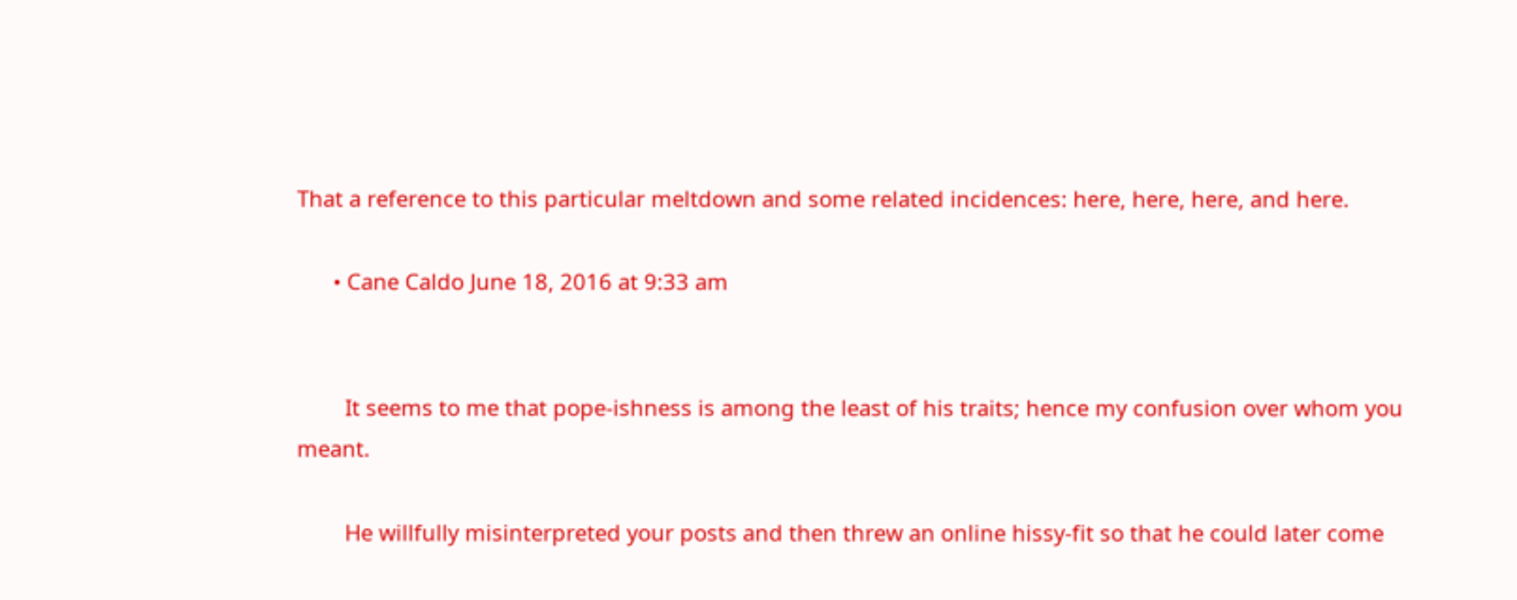That a reference to this particular meltdown and some related incidences: here, here, here, and here.

      • Cane Caldo June 18, 2016 at 9:33 am


        It seems to me that pope-ishness is among the least of his traits; hence my confusion over whom you meant.

        He willfully misinterpreted your posts and then threw an online hissy-fit so that he could later come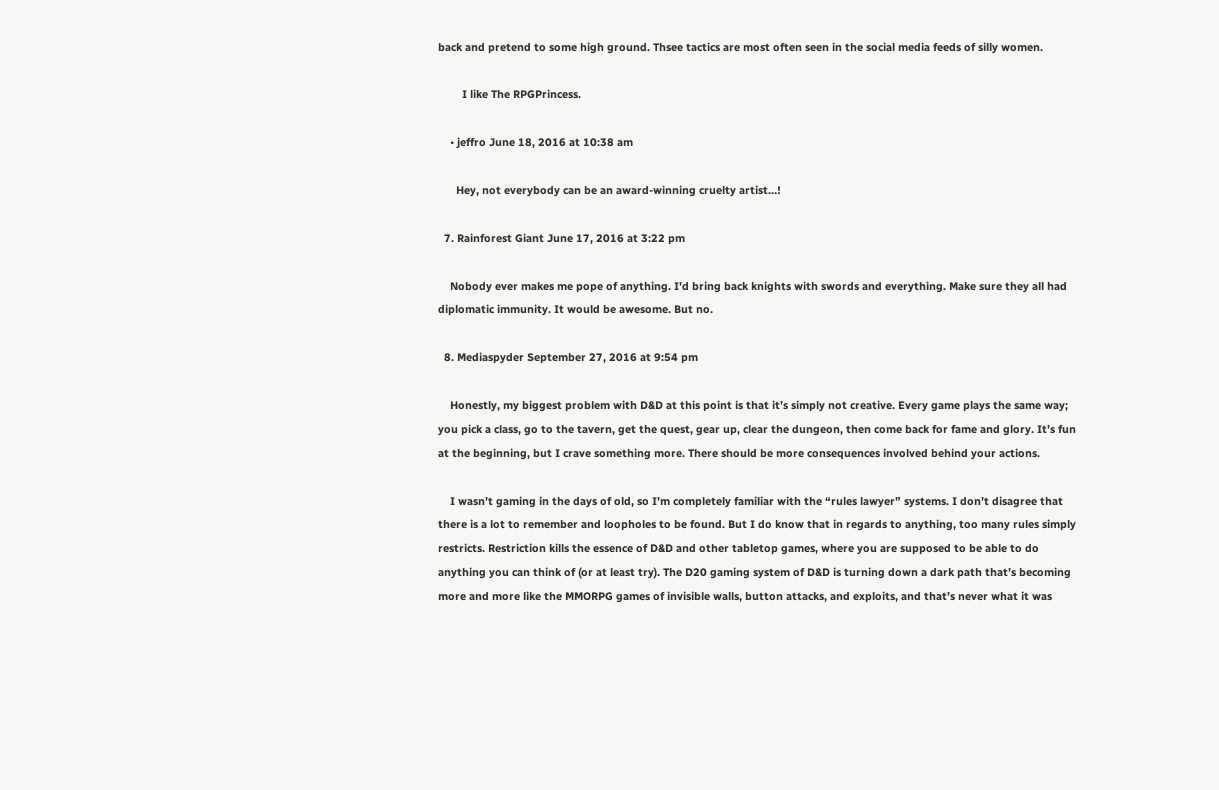back and pretend to some high ground. Thsee tactics are most often seen in the social media feeds of silly women.

        I like The RPGPrincess.

    • jeffro June 18, 2016 at 10:38 am

      Hey, not everybody can be an award-winning cruelty artist…!

  7. Rainforest Giant June 17, 2016 at 3:22 pm

    Nobody ever makes me pope of anything. I’d bring back knights with swords and everything. Make sure they all had diplomatic immunity. It would be awesome. But no.

  8. Mediaspyder September 27, 2016 at 9:54 pm

    Honestly, my biggest problem with D&D at this point is that it’s simply not creative. Every game plays the same way; you pick a class, go to the tavern, get the quest, gear up, clear the dungeon, then come back for fame and glory. It’s fun at the beginning, but I crave something more. There should be more consequences involved behind your actions.

    I wasn’t gaming in the days of old, so I’m completely familiar with the “rules lawyer” systems. I don’t disagree that there is a lot to remember and loopholes to be found. But I do know that in regards to anything, too many rules simply restricts. Restriction kills the essence of D&D and other tabletop games, where you are supposed to be able to do anything you can think of (or at least try). The D20 gaming system of D&D is turning down a dark path that’s becoming more and more like the MMORPG games of invisible walls, button attacks, and exploits, and that’s never what it was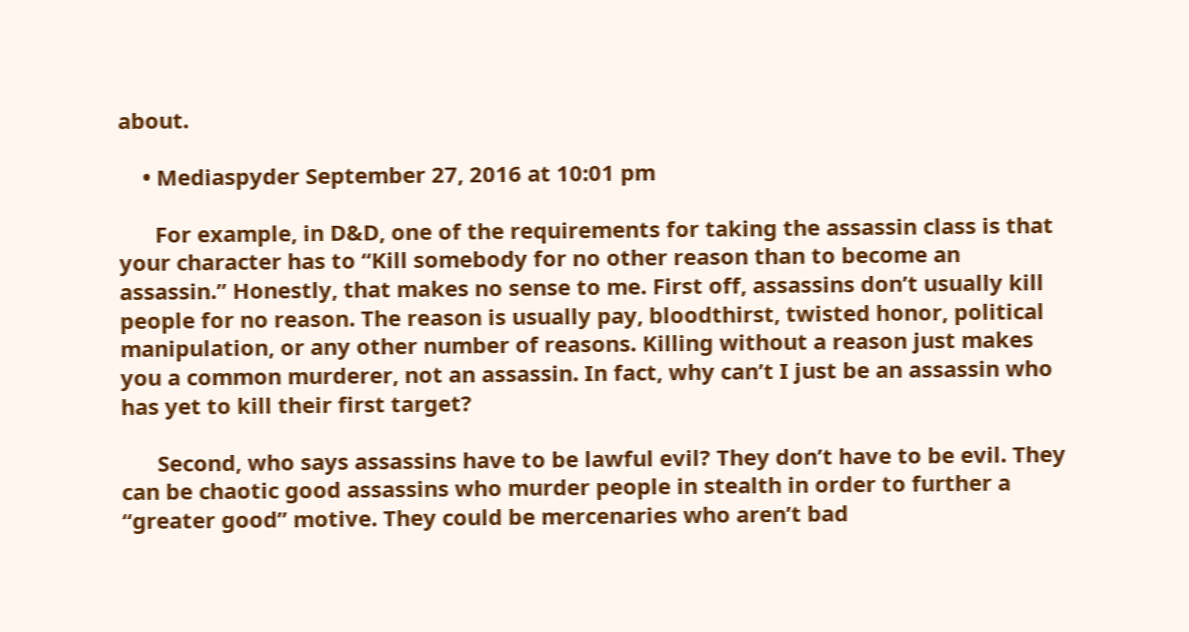about.

    • Mediaspyder September 27, 2016 at 10:01 pm

      For example, in D&D, one of the requirements for taking the assassin class is that your character has to “Kill somebody for no other reason than to become an assassin.” Honestly, that makes no sense to me. First off, assassins don’t usually kill people for no reason. The reason is usually pay, bloodthirst, twisted honor, political manipulation, or any other number of reasons. Killing without a reason just makes you a common murderer, not an assassin. In fact, why can’t I just be an assassin who has yet to kill their first target?

      Second, who says assassins have to be lawful evil? They don’t have to be evil. They can be chaotic good assassins who murder people in stealth in order to further a “greater good” motive. They could be mercenaries who aren’t bad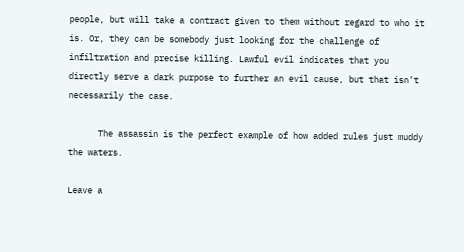people, but will take a contract given to them without regard to who it is. Or, they can be somebody just looking for the challenge of infiltration and precise killing. Lawful evil indicates that you directly serve a dark purpose to further an evil cause, but that isn’t necessarily the case.

      The assassin is the perfect example of how added rules just muddy the waters.

Leave a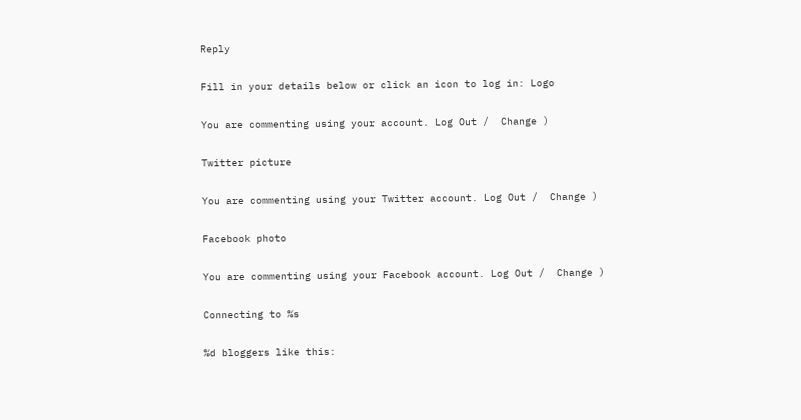Reply

Fill in your details below or click an icon to log in: Logo

You are commenting using your account. Log Out /  Change )

Twitter picture

You are commenting using your Twitter account. Log Out /  Change )

Facebook photo

You are commenting using your Facebook account. Log Out /  Change )

Connecting to %s

%d bloggers like this: